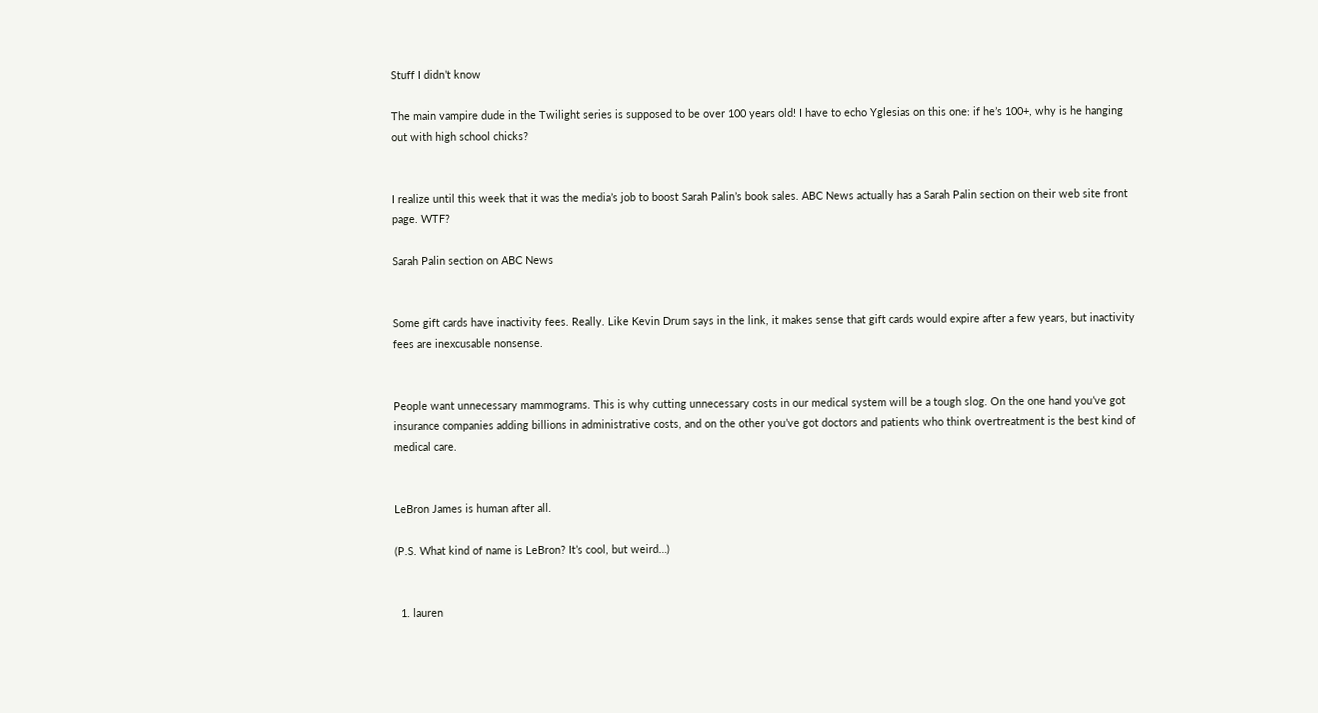Stuff I didn’t know

The main vampire dude in the Twilight series is supposed to be over 100 years old! I have to echo Yglesias on this one: if he’s 100+, why is he hanging out with high school chicks?


I realize until this week that it was the media’s job to boost Sarah Palin’s book sales. ABC News actually has a Sarah Palin section on their web site front page. WTF?

Sarah Palin section on ABC News


Some gift cards have inactivity fees. Really. Like Kevin Drum says in the link, it makes sense that gift cards would expire after a few years, but inactivity fees are inexcusable nonsense.


People want unnecessary mammograms. This is why cutting unnecessary costs in our medical system will be a tough slog. On the one hand you’ve got insurance companies adding billions in administrative costs, and on the other you’ve got doctors and patients who think overtreatment is the best kind of medical care.


LeBron James is human after all.

(P.S. What kind of name is LeBron? It’s cool, but weird…)


  1. lauren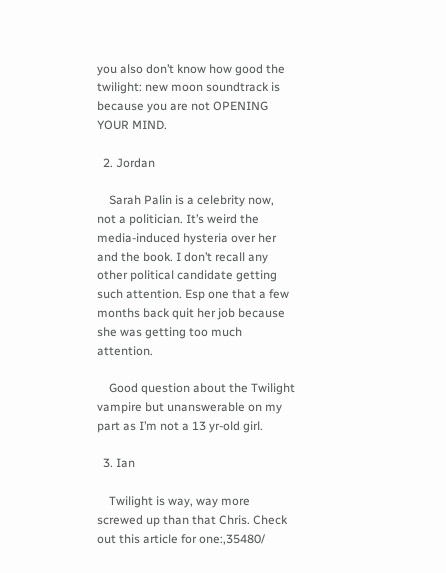you also don’t know how good the twilight: new moon soundtrack is because you are not OPENING YOUR MIND.

  2. Jordan

    Sarah Palin is a celebrity now, not a politician. It’s weird the media-induced hysteria over her and the book. I don’t recall any other political candidate getting such attention. Esp one that a few months back quit her job because she was getting too much attention.

    Good question about the Twilight vampire but unanswerable on my part as I’m not a 13 yr-old girl.

  3. Ian

    Twilight is way, way more screwed up than that Chris. Check out this article for one:,35480/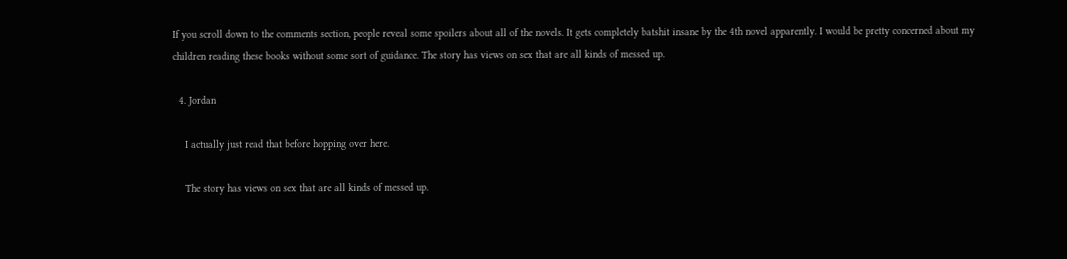If you scroll down to the comments section, people reveal some spoilers about all of the novels. It gets completely batshit insane by the 4th novel apparently. I would be pretty concerned about my children reading these books without some sort of guidance. The story has views on sex that are all kinds of messed up.

  4. Jordan

    I actually just read that before hopping over here.

    The story has views on sex that are all kinds of messed up.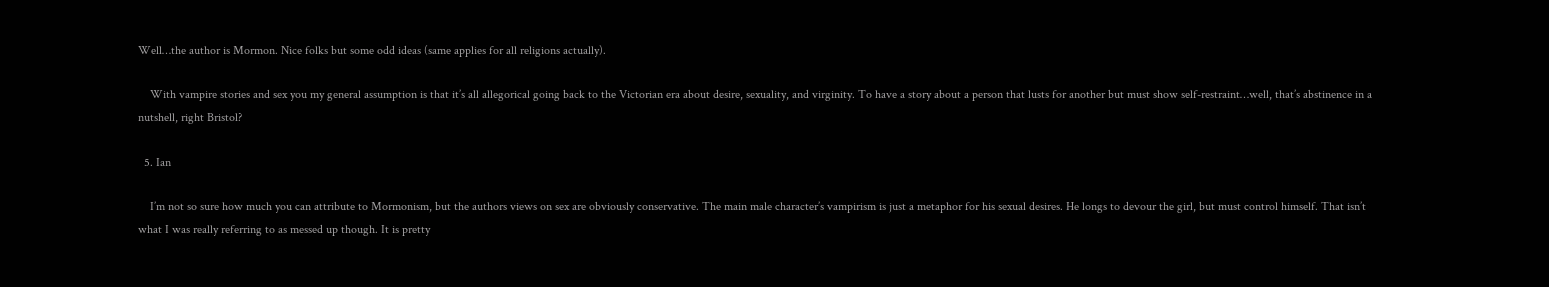Well…the author is Mormon. Nice folks but some odd ideas (same applies for all religions actually).

    With vampire stories and sex you my general assumption is that it’s all allegorical going back to the Victorian era about desire, sexuality, and virginity. To have a story about a person that lusts for another but must show self-restraint…well, that’s abstinence in a nutshell, right Bristol?

  5. Ian

    I’m not so sure how much you can attribute to Mormonism, but the authors views on sex are obviously conservative. The main male character’s vampirism is just a metaphor for his sexual desires. He longs to devour the girl, but must control himself. That isn’t what I was really referring to as messed up though. It is pretty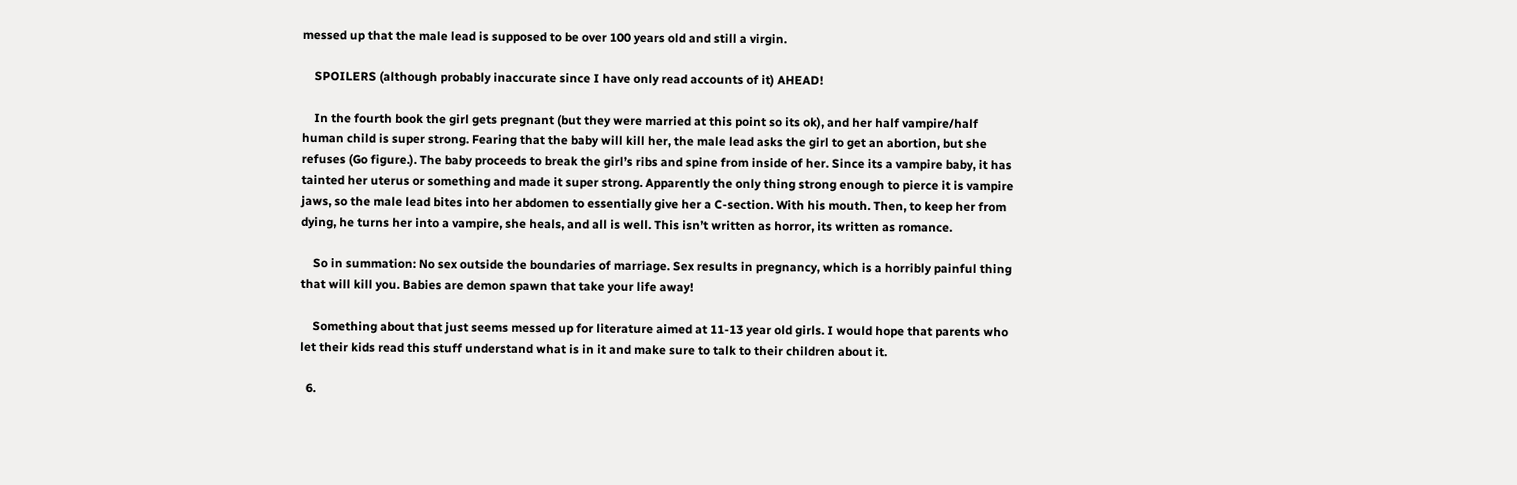messed up that the male lead is supposed to be over 100 years old and still a virgin.

    SPOILERS (although probably inaccurate since I have only read accounts of it) AHEAD!

    In the fourth book the girl gets pregnant (but they were married at this point so its ok), and her half vampire/half human child is super strong. Fearing that the baby will kill her, the male lead asks the girl to get an abortion, but she refuses (Go figure.). The baby proceeds to break the girl’s ribs and spine from inside of her. Since its a vampire baby, it has tainted her uterus or something and made it super strong. Apparently the only thing strong enough to pierce it is vampire jaws, so the male lead bites into her abdomen to essentially give her a C-section. With his mouth. Then, to keep her from dying, he turns her into a vampire, she heals, and all is well. This isn’t written as horror, its written as romance.

    So in summation: No sex outside the boundaries of marriage. Sex results in pregnancy, which is a horribly painful thing that will kill you. Babies are demon spawn that take your life away!

    Something about that just seems messed up for literature aimed at 11-13 year old girls. I would hope that parents who let their kids read this stuff understand what is in it and make sure to talk to their children about it.

  6.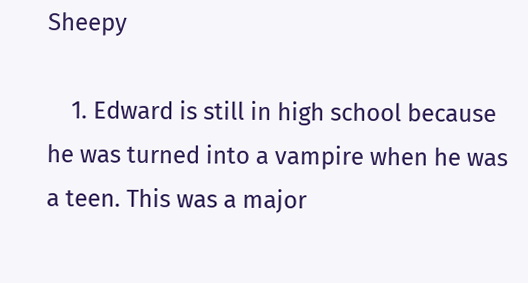Sheepy

    1. Edward is still in high school because he was turned into a vampire when he was a teen. This was a major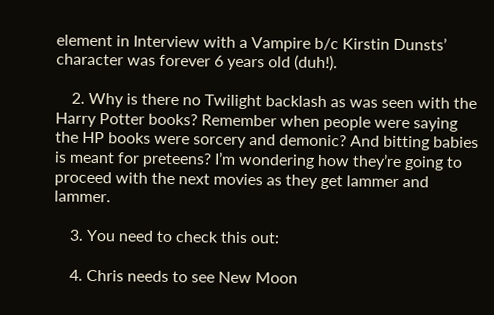element in Interview with a Vampire b/c Kirstin Dunsts’ character was forever 6 years old (duh!).

    2. Why is there no Twilight backlash as was seen with the Harry Potter books? Remember when people were saying the HP books were sorcery and demonic? And bitting babies is meant for preteens? I’m wondering how they’re going to proceed with the next movies as they get lammer and lammer.

    3. You need to check this out:

    4. Chris needs to see New Moon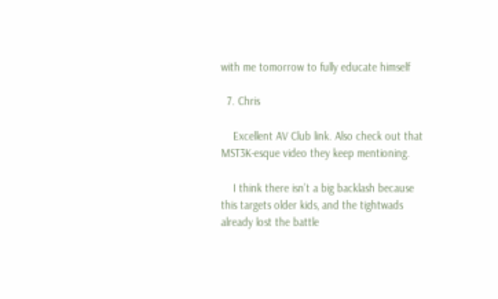with me tomorrow to fully educate himself

  7. Chris

    Excellent AV Club link. Also check out that MST3K-esque video they keep mentioning.

    I think there isn’t a big backlash because this targets older kids, and the tightwads already lost the battle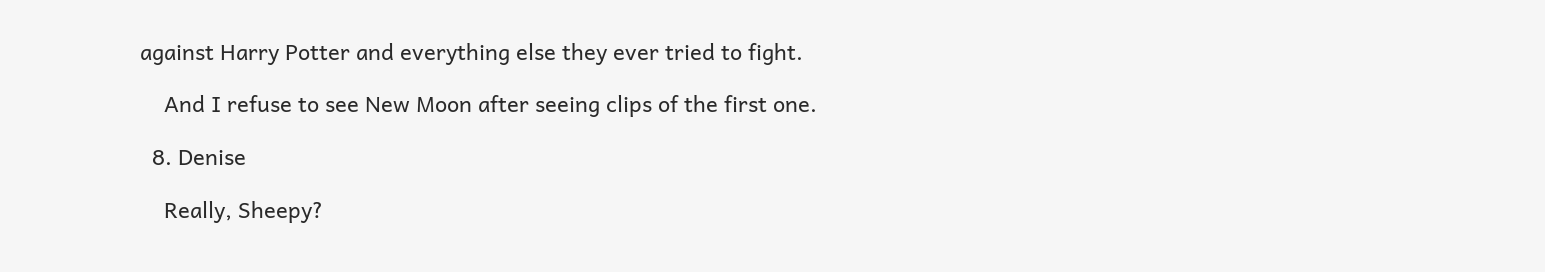against Harry Potter and everything else they ever tried to fight.

    And I refuse to see New Moon after seeing clips of the first one.

  8. Denise

    Really, Sheepy?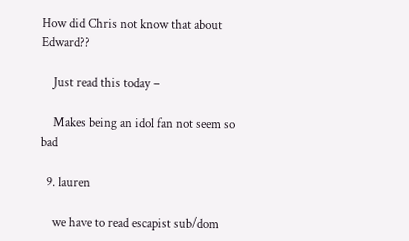How did Chris not know that about Edward??

    Just read this today –

    Makes being an idol fan not seem so bad

  9. lauren

    we have to read escapist sub/dom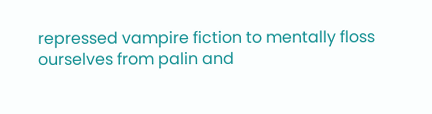repressed vampire fiction to mentally floss ourselves from palin and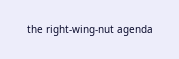the right-wing-nut agenda